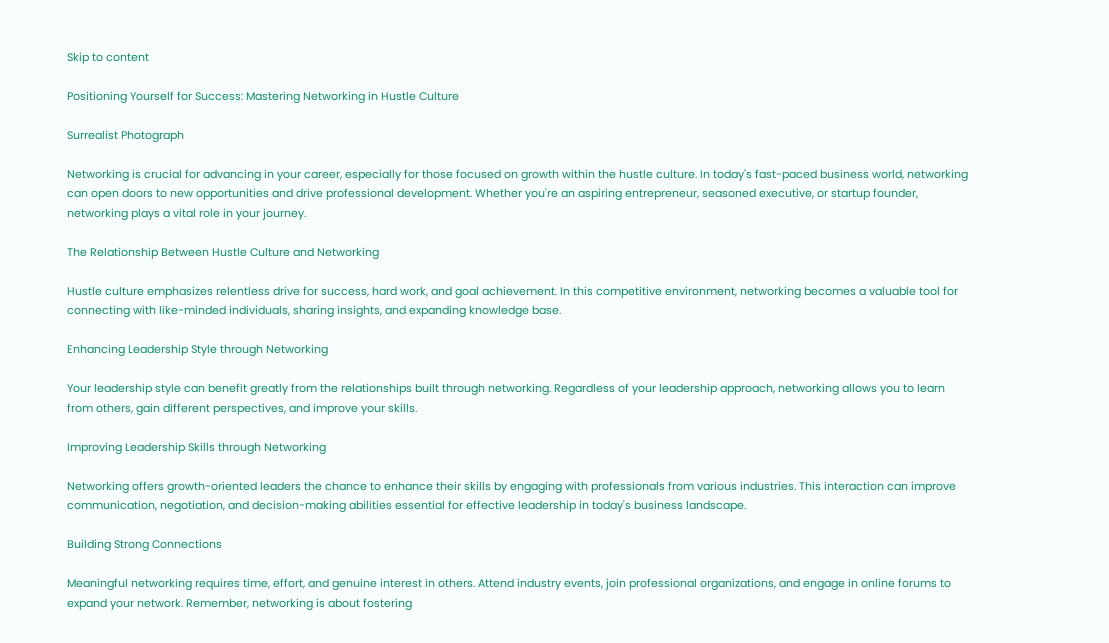Skip to content

Positioning Yourself for Success: Mastering Networking in Hustle Culture

Surrealist Photograph

Networking is crucial for advancing in your career, especially for those focused on growth within the hustle culture. In today's fast-paced business world, networking can open doors to new opportunities and drive professional development. Whether you're an aspiring entrepreneur, seasoned executive, or startup founder, networking plays a vital role in your journey.

The Relationship Between Hustle Culture and Networking

Hustle culture emphasizes relentless drive for success, hard work, and goal achievement. In this competitive environment, networking becomes a valuable tool for connecting with like-minded individuals, sharing insights, and expanding knowledge base.

Enhancing Leadership Style through Networking

Your leadership style can benefit greatly from the relationships built through networking. Regardless of your leadership approach, networking allows you to learn from others, gain different perspectives, and improve your skills.

Improving Leadership Skills through Networking

Networking offers growth-oriented leaders the chance to enhance their skills by engaging with professionals from various industries. This interaction can improve communication, negotiation, and decision-making abilities essential for effective leadership in today's business landscape.

Building Strong Connections

Meaningful networking requires time, effort, and genuine interest in others. Attend industry events, join professional organizations, and engage in online forums to expand your network. Remember, networking is about fostering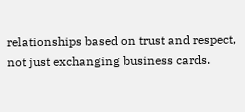relationships based on trust and respect, not just exchanging business cards.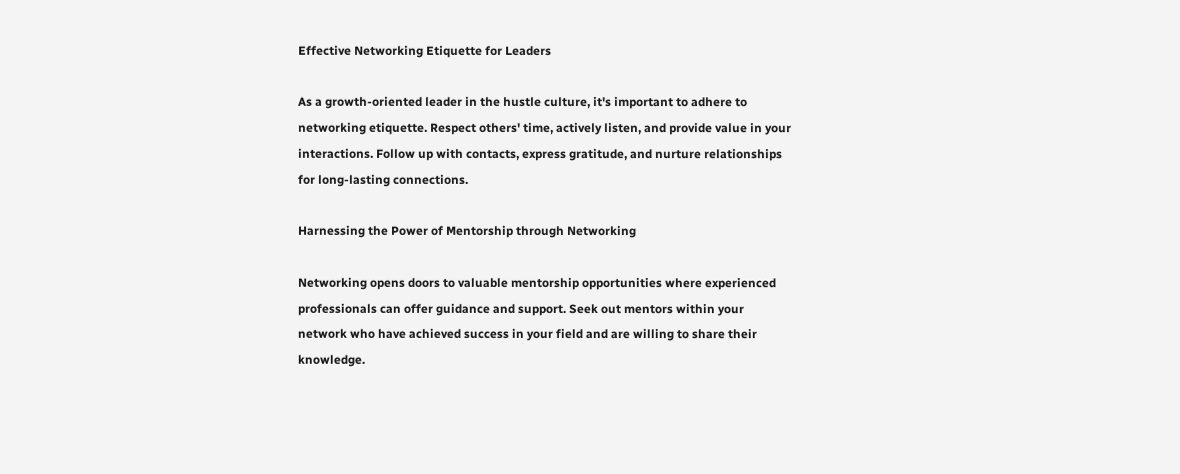Effective Networking Etiquette for Leaders

As a growth-oriented leader in the hustle culture, it's important to adhere to networking etiquette. Respect others' time, actively listen, and provide value in your interactions. Follow up with contacts, express gratitude, and nurture relationships for long-lasting connections.

Harnessing the Power of Mentorship through Networking

Networking opens doors to valuable mentorship opportunities where experienced professionals can offer guidance and support. Seek out mentors within your network who have achieved success in your field and are willing to share their knowledge.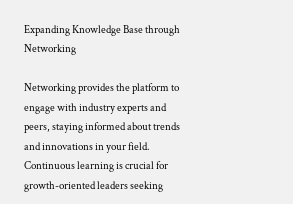Expanding Knowledge Base through Networking

Networking provides the platform to engage with industry experts and peers, staying informed about trends and innovations in your field. Continuous learning is crucial for growth-oriented leaders seeking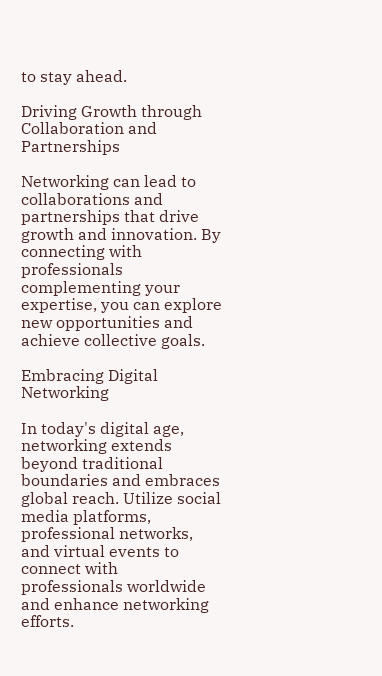to stay ahead.

Driving Growth through Collaboration and Partnerships

Networking can lead to collaborations and partnerships that drive growth and innovation. By connecting with professionals complementing your expertise, you can explore new opportunities and achieve collective goals.

Embracing Digital Networking

In today's digital age, networking extends beyond traditional boundaries and embraces global reach. Utilize social media platforms, professional networks, and virtual events to connect with professionals worldwide and enhance networking efforts.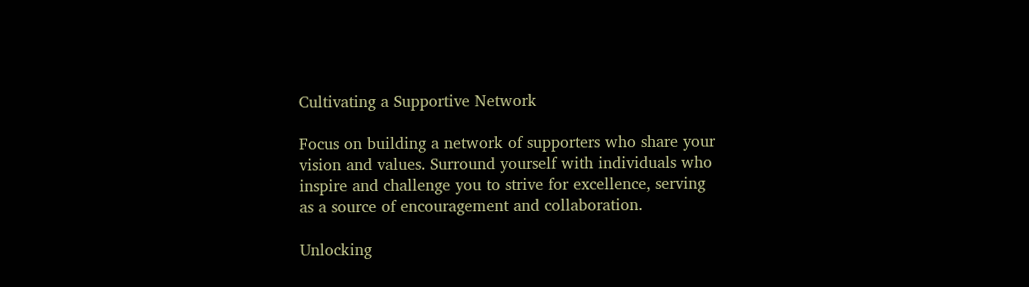Cultivating a Supportive Network

Focus on building a network of supporters who share your vision and values. Surround yourself with individuals who inspire and challenge you to strive for excellence, serving as a source of encouragement and collaboration.

Unlocking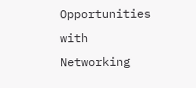Opportunities with Networking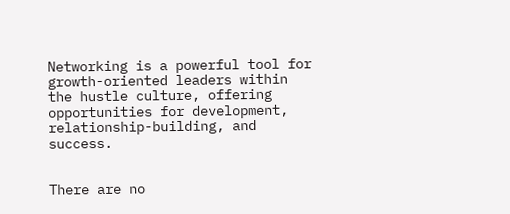Networking is a powerful tool for growth-oriented leaders within the hustle culture, offering opportunities for development, relationship-building, and success.


There are no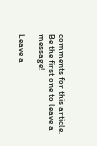comments for this article. Be the first one to leave a message!

Leave a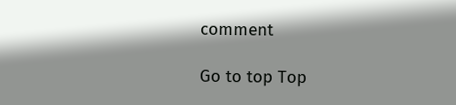comment

Go to top Top